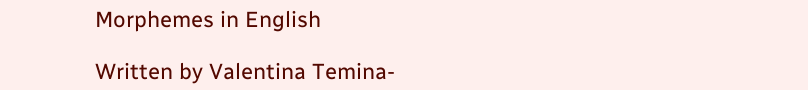Morphemes in English

Written by Valentina Temina-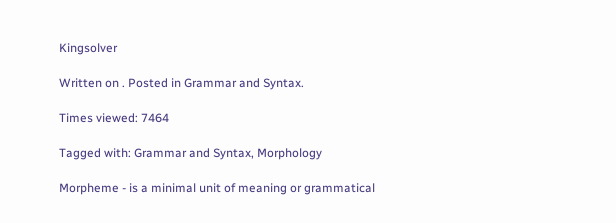Kingsolver

Written on . Posted in Grammar and Syntax.

Times viewed: 7464

Tagged with: Grammar and Syntax, Morphology

Morpheme - is a minimal unit of meaning or grammatical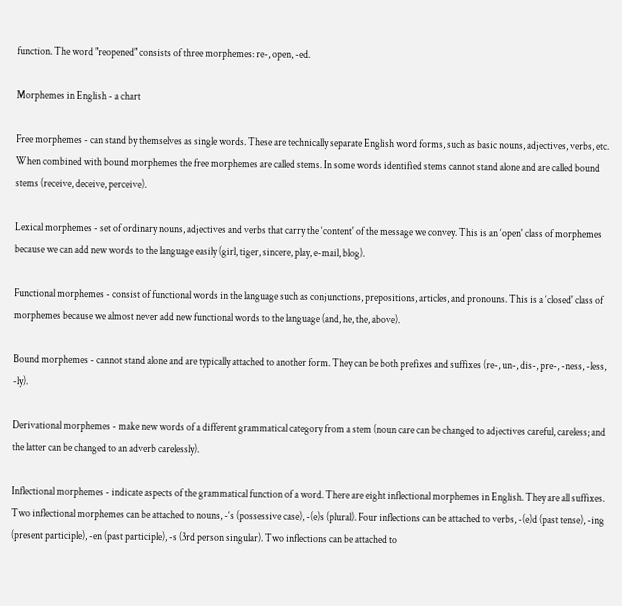function. The word "reopened" consists of three morphemes: re-, open, -ed.

Morphemes in English - a chart

Free morphemes - can stand by themselves as single words. These are technically separate English word forms, such as basic nouns, adjectives, verbs, etc. When combined with bound morphemes the free morphemes are called stems. In some words identified stems cannot stand alone and are called bound stems (receive, deceive, perceive).

Lexical morphemes - set of ordinary nouns, adjectives and verbs that carry the ‘content' of the message we convey. This is an ‘open' class of morphemes because we can add new words to the language easily (girl, tiger, sincere, play, e-mail, blog).

Functional morphemes - consist of functional words in the language such as conjunctions, prepositions, articles, and pronouns. This is a ‘closed' class of morphemes because we almost never add new functional words to the language (and, he, the, above).

Bound morphemes - cannot stand alone and are typically attached to another form. They can be both prefixes and suffixes (re-, un-, dis-, pre-, -ness, -less, -ly).

Derivational morphemes - make new words of a different grammatical category from a stem (noun care can be changed to adjectives careful, careless; and the latter can be changed to an adverb carelessly).

Inflectional morphemes - indicate aspects of the grammatical function of a word. There are eight inflectional morphemes in English. They are all suffixes. Two inflectional morphemes can be attached to nouns, -‘s (possessive case), -(e)s (plural). Four inflections can be attached to verbs, -(e)d (past tense), -ing (present participle), -en (past participle), -s (3rd person singular). Two inflections can be attached to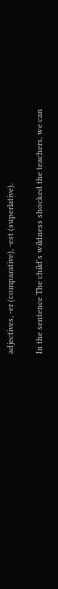adjectives, -er (comparative), -est (superlative).

In the sentence The child's wildness shocked the teachers, we can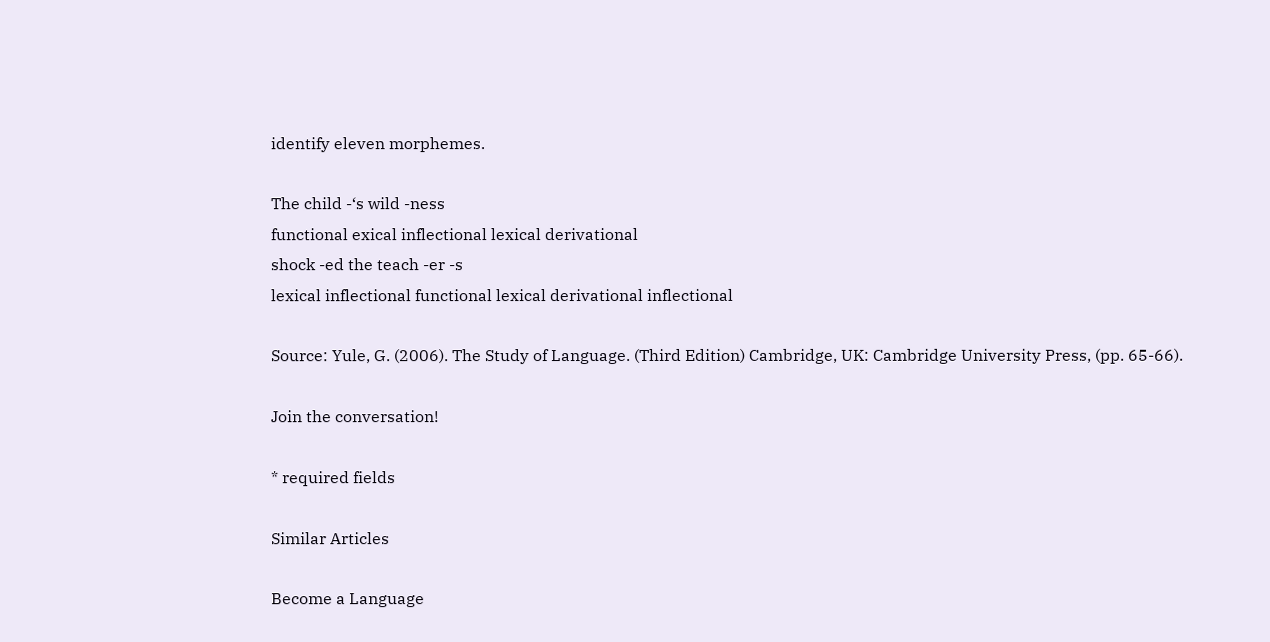identify eleven morphemes.

The child -‘s wild -ness
functional exical inflectional lexical derivational
shock -ed the teach -er -s
lexical inflectional functional lexical derivational inflectional

Source: Yule, G. (2006). The Study of Language. (Third Edition) Cambridge, UK: Cambridge University Press, (pp. 65-66).

Join the conversation!

* required fields

Similar Articles

Become a Language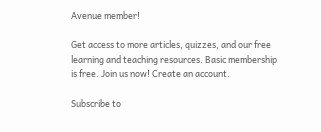Avenue member!

Get access to more articles, quizzes, and our free learning and teaching resources. Basic membership is free. Join us now! Create an account.

Subscribe to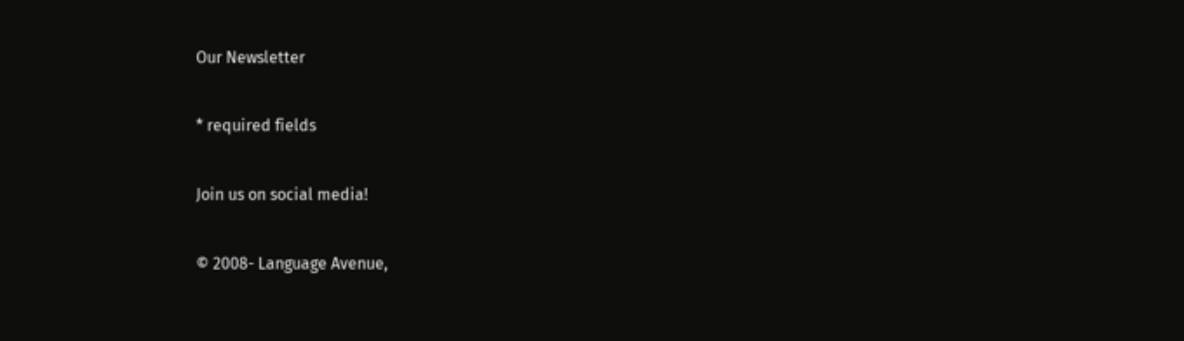Our Newsletter

* required fields

Join us on social media!

© 2008- Language Avenue,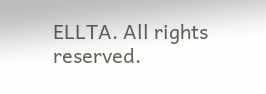ELLTA. All rights reserved.